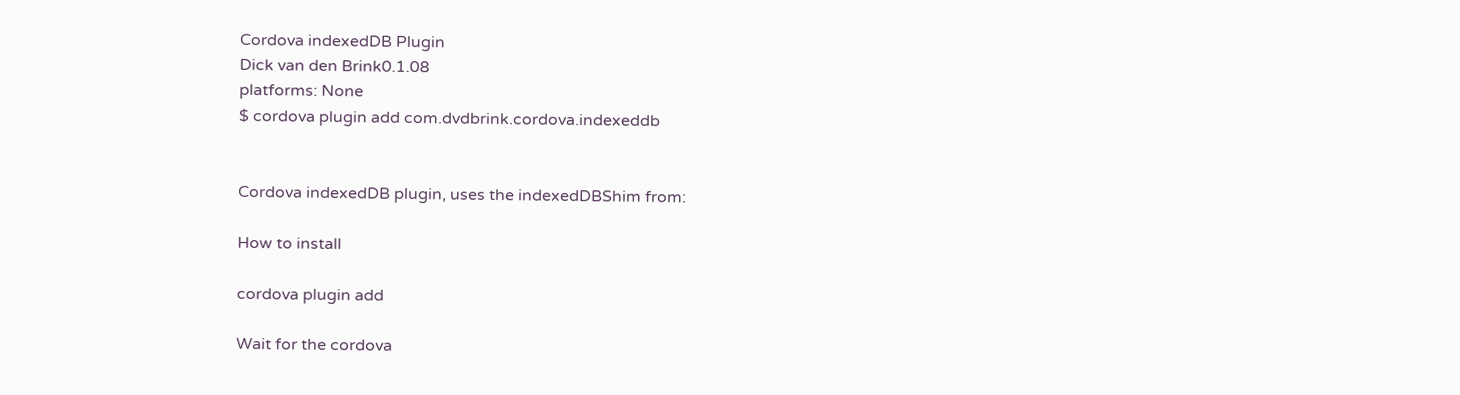Cordova indexedDB Plugin
Dick van den Brink0.1.08
platforms: None
$ cordova plugin add com.dvdbrink.cordova.indexeddb


Cordova indexedDB plugin, uses the indexedDBShim from:

How to install

cordova plugin add

Wait for the cordova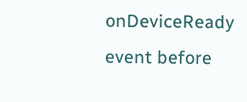onDeviceReady event before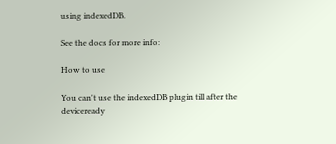using indexedDB.

See the docs for more info:

How to use

You can't use the indexedDB plugin till after the deviceready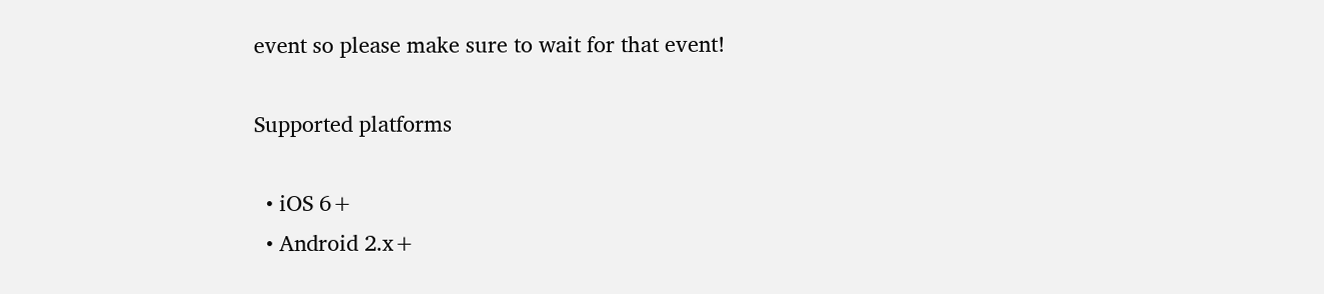event so please make sure to wait for that event!

Supported platforms

  • iOS 6+
  • Android 2.x+